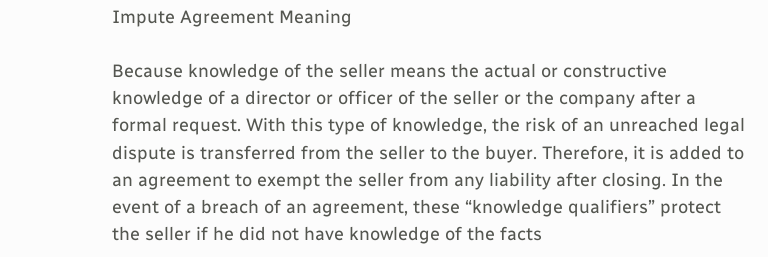Impute Agreement Meaning

Because knowledge of the seller means the actual or constructive knowledge of a director or officer of the seller or the company after a formal request. With this type of knowledge, the risk of an unreached legal dispute is transferred from the seller to the buyer. Therefore, it is added to an agreement to exempt the seller from any liability after closing. In the event of a breach of an agreement, these “knowledge qualifiers” protect the seller if he did not have knowledge of the facts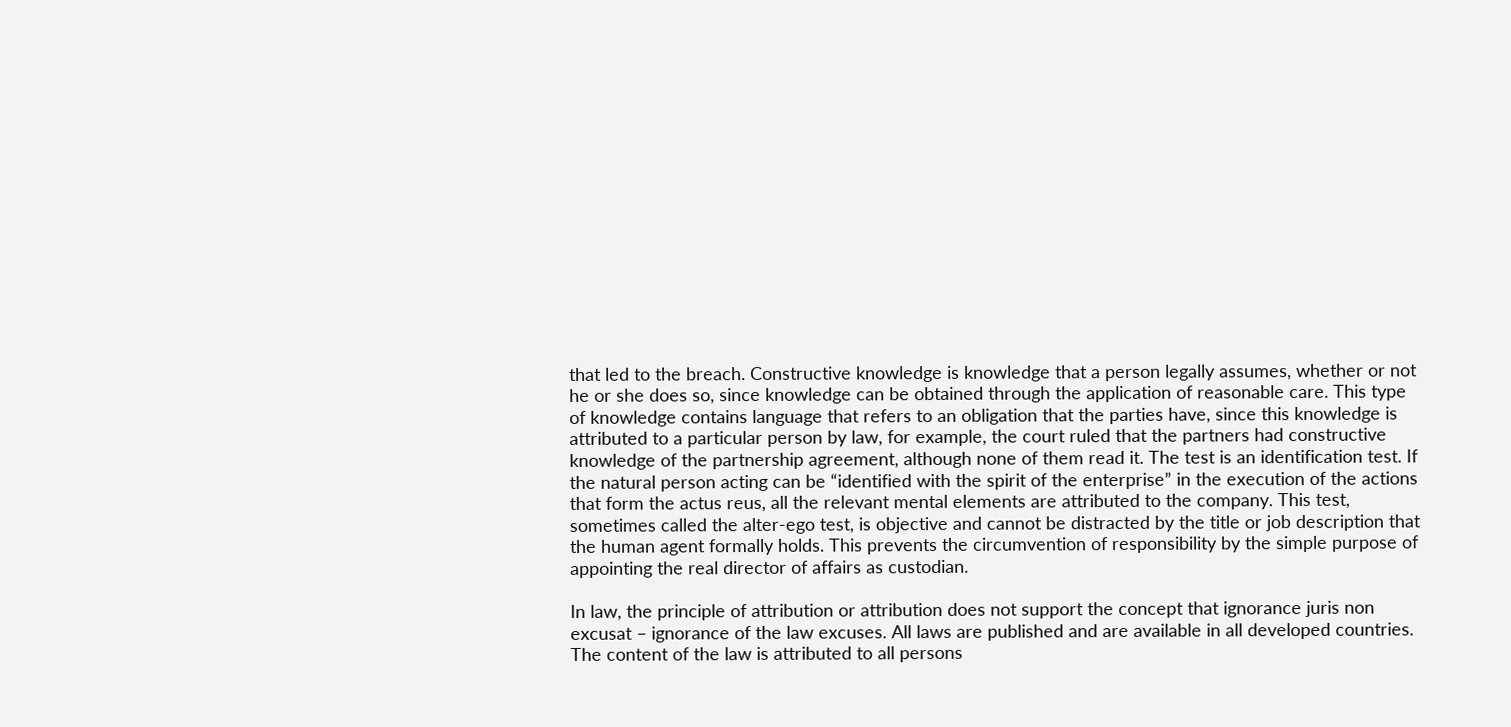that led to the breach. Constructive knowledge is knowledge that a person legally assumes, whether or not he or she does so, since knowledge can be obtained through the application of reasonable care. This type of knowledge contains language that refers to an obligation that the parties have, since this knowledge is attributed to a particular person by law, for example, the court ruled that the partners had constructive knowledge of the partnership agreement, although none of them read it. The test is an identification test. If the natural person acting can be “identified with the spirit of the enterprise” in the execution of the actions that form the actus reus, all the relevant mental elements are attributed to the company. This test, sometimes called the alter-ego test, is objective and cannot be distracted by the title or job description that the human agent formally holds. This prevents the circumvention of responsibility by the simple purpose of appointing the real director of affairs as custodian.

In law, the principle of attribution or attribution does not support the concept that ignorance juris non excusat – ignorance of the law excuses. All laws are published and are available in all developed countries. The content of the law is attributed to all persons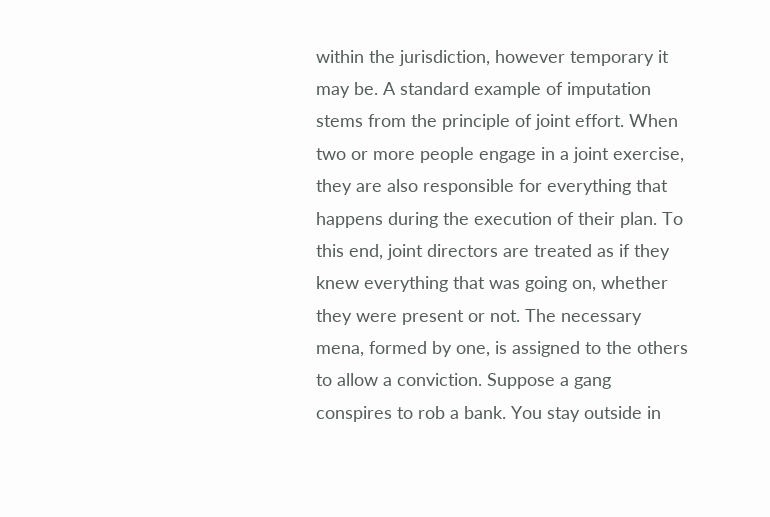within the jurisdiction, however temporary it may be. A standard example of imputation stems from the principle of joint effort. When two or more people engage in a joint exercise, they are also responsible for everything that happens during the execution of their plan. To this end, joint directors are treated as if they knew everything that was going on, whether they were present or not. The necessary mena, formed by one, is assigned to the others to allow a conviction. Suppose a gang conspires to rob a bank. You stay outside in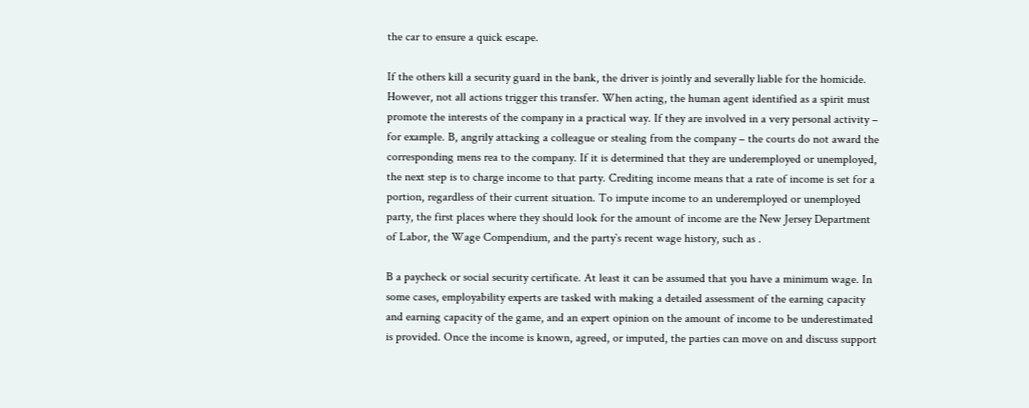the car to ensure a quick escape.

If the others kill a security guard in the bank, the driver is jointly and severally liable for the homicide. However, not all actions trigger this transfer. When acting, the human agent identified as a spirit must promote the interests of the company in a practical way. If they are involved in a very personal activity – for example. B, angrily attacking a colleague or stealing from the company – the courts do not award the corresponding mens rea to the company. If it is determined that they are underemployed or unemployed, the next step is to charge income to that party. Crediting income means that a rate of income is set for a portion, regardless of their current situation. To impute income to an underemployed or unemployed party, the first places where they should look for the amount of income are the New Jersey Department of Labor, the Wage Compendium, and the party`s recent wage history, such as .

B a paycheck or social security certificate. At least it can be assumed that you have a minimum wage. In some cases, employability experts are tasked with making a detailed assessment of the earning capacity and earning capacity of the game, and an expert opinion on the amount of income to be underestimated is provided. Once the income is known, agreed, or imputed, the parties can move on and discuss support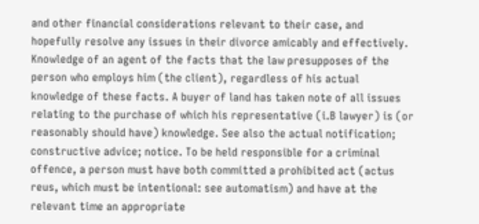and other financial considerations relevant to their case, and hopefully resolve any issues in their divorce amicably and effectively. Knowledge of an agent of the facts that the law presupposes of the person who employs him (the client), regardless of his actual knowledge of these facts. A buyer of land has taken note of all issues relating to the purchase of which his representative (i.B lawyer) is (or reasonably should have) knowledge. See also the actual notification; constructive advice; notice. To be held responsible for a criminal offence, a person must have both committed a prohibited act (actus reus, which must be intentional: see automatism) and have at the relevant time an appropriate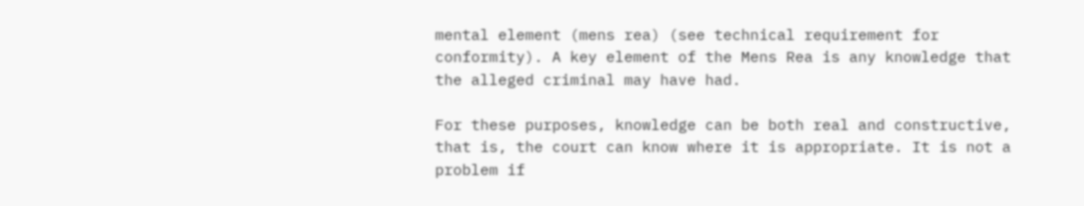mental element (mens rea) (see technical requirement for conformity). A key element of the Mens Rea is any knowledge that the alleged criminal may have had.

For these purposes, knowledge can be both real and constructive, that is, the court can know where it is appropriate. It is not a problem if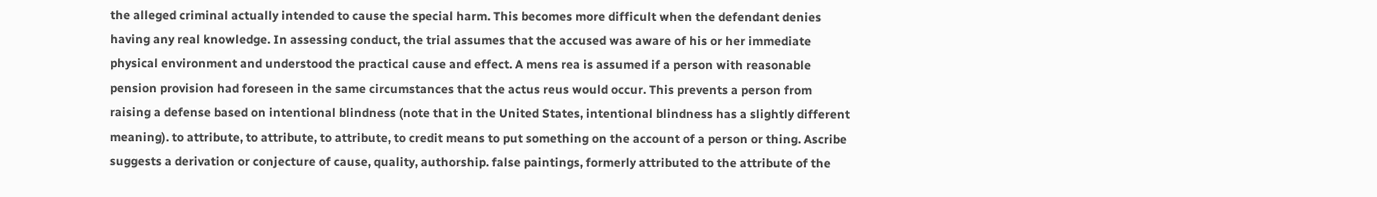the alleged criminal actually intended to cause the special harm. This becomes more difficult when the defendant denies having any real knowledge. In assessing conduct, the trial assumes that the accused was aware of his or her immediate physical environment and understood the practical cause and effect. A mens rea is assumed if a person with reasonable pension provision had foreseen in the same circumstances that the actus reus would occur. This prevents a person from raising a defense based on intentional blindness (note that in the United States, intentional blindness has a slightly different meaning). to attribute, to attribute, to attribute, to credit means to put something on the account of a person or thing. Ascribe suggests a derivation or conjecture of cause, quality, authorship. false paintings, formerly attributed to the attribute of the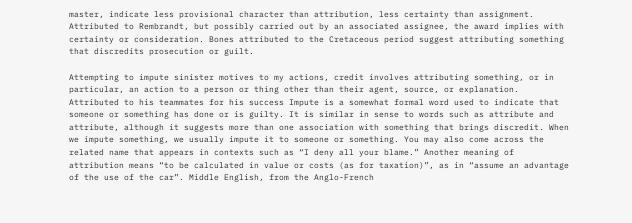master, indicate less provisional character than attribution, less certainty than assignment. Attributed to Rembrandt, but possibly carried out by an associated assignee, the award implies with certainty or consideration. Bones attributed to the Cretaceous period suggest attributing something that discredits prosecution or guilt.

Attempting to impute sinister motives to my actions, credit involves attributing something, or in particular, an action to a person or thing other than their agent, source, or explanation. Attributed to his teammates for his success Impute is a somewhat formal word used to indicate that someone or something has done or is guilty. It is similar in sense to words such as attribute and attribute, although it suggests more than one association with something that brings discredit. When we impute something, we usually impute it to someone or something. You may also come across the related name that appears in contexts such as “I deny all your blame.” Another meaning of attribution means “to be calculated in value or costs (as for taxation)”, as in “assume an advantage of the use of the car”. Middle English, from the Anglo-French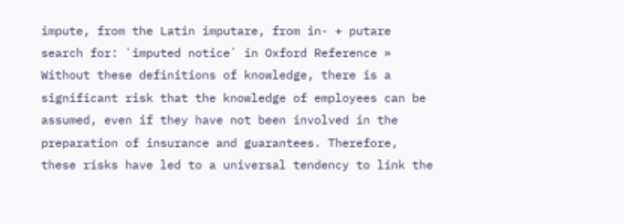impute, from the Latin imputare, from in- + putare search for: `imputed notice` in Oxford Reference » Without these definitions of knowledge, there is a significant risk that the knowledge of employees can be assumed, even if they have not been involved in the preparation of insurance and guarantees. Therefore, these risks have led to a universal tendency to link the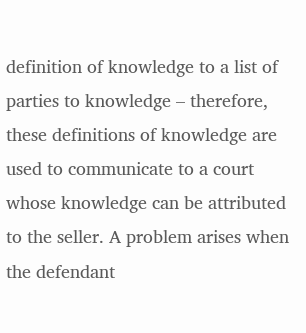definition of knowledge to a list of parties to knowledge – therefore, these definitions of knowledge are used to communicate to a court whose knowledge can be attributed to the seller. A problem arises when the defendant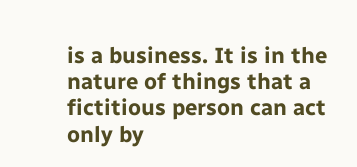is a business. It is in the nature of things that a fictitious person can act only by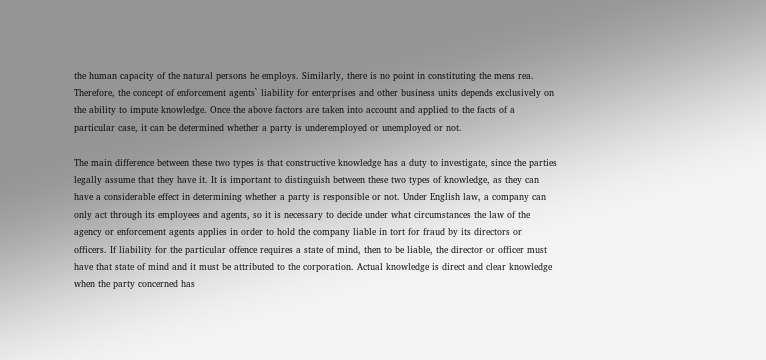the human capacity of the natural persons he employs. Similarly, there is no point in constituting the mens rea. Therefore, the concept of enforcement agents` liability for enterprises and other business units depends exclusively on the ability to impute knowledge. Once the above factors are taken into account and applied to the facts of a particular case, it can be determined whether a party is underemployed or unemployed or not.

The main difference between these two types is that constructive knowledge has a duty to investigate, since the parties legally assume that they have it. It is important to distinguish between these two types of knowledge, as they can have a considerable effect in determining whether a party is responsible or not. Under English law, a company can only act through its employees and agents, so it is necessary to decide under what circumstances the law of the agency or enforcement agents applies in order to hold the company liable in tort for fraud by its directors or officers. If liability for the particular offence requires a state of mind, then to be liable, the director or officer must have that state of mind and it must be attributed to the corporation. Actual knowledge is direct and clear knowledge when the party concerned has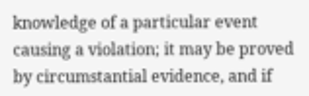knowledge of a particular event causing a violation; it may be proved by circumstantial evidence, and if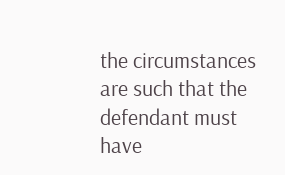the circumstances are such that the defendant must have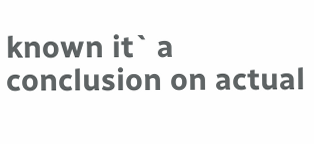known it` a conclusion on actual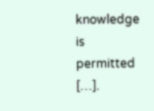knowledge is permitted […].